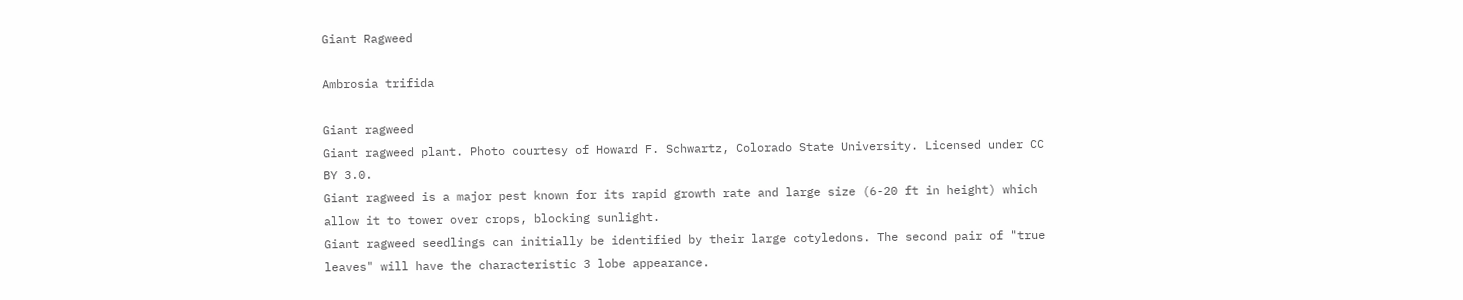Giant Ragweed

Ambrosia trifida

Giant ragweed
Giant ragweed plant. Photo courtesy of Howard F. Schwartz, Colorado State University. Licensed under CC BY 3.0.
Giant ragweed is a major pest known for its rapid growth rate and large size (6-20 ft in height) which allow it to tower over crops, blocking sunlight.
Giant ragweed seedlings can initially be identified by their large cotyledons. The second pair of "true leaves" will have the characteristic 3 lobe appearance.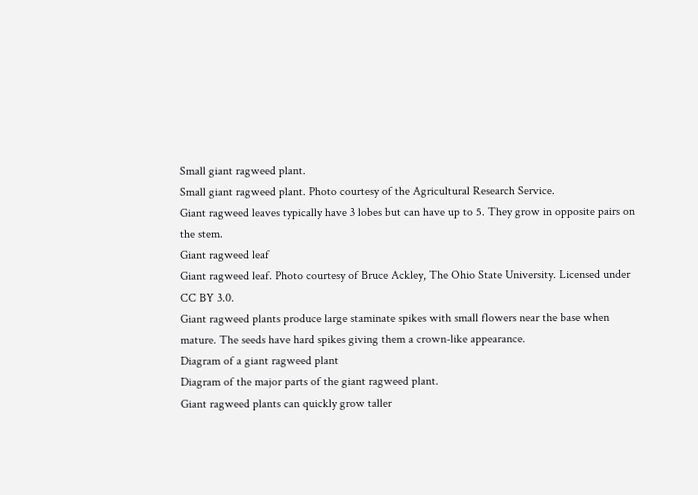Small giant ragweed plant.
Small giant ragweed plant. Photo courtesy of the Agricultural Research Service.
Giant ragweed leaves typically have 3 lobes but can have up to 5. They grow in opposite pairs on the stem.
Giant ragweed leaf
Giant ragweed leaf. Photo courtesy of Bruce Ackley, The Ohio State University. Licensed under CC BY 3.0.
Giant ragweed plants produce large staminate spikes with small flowers near the base when mature. The seeds have hard spikes giving them a crown-like appearance.
Diagram of a giant ragweed plant
Diagram of the major parts of the giant ragweed plant.
Giant ragweed plants can quickly grow taller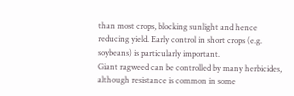than most crops, blocking sunlight and hence reducing yield. Early control in short crops (e.g. soybeans) is particularly important.
Giant ragweed can be controlled by many herbicides, although resistance is common in some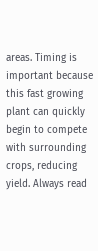areas. Timing is important because this fast growing plant can quickly begin to compete with surrounding crops, reducing yield. Always read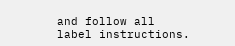and follow all label instructions.